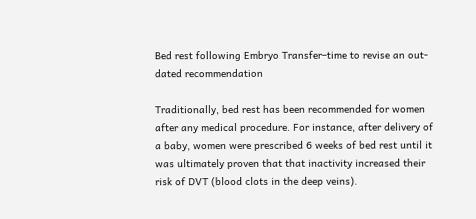Bed rest following Embryo Transfer–time to revise an out-dated recommendation

Traditionally, bed rest has been recommended for women after any medical procedure. For instance, after delivery of a baby, women were prescribed 6 weeks of bed rest until it was ultimately proven that that inactivity increased their risk of DVT (blood clots in the deep veins).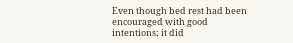Even though bed rest had been encouraged with good intentions; it did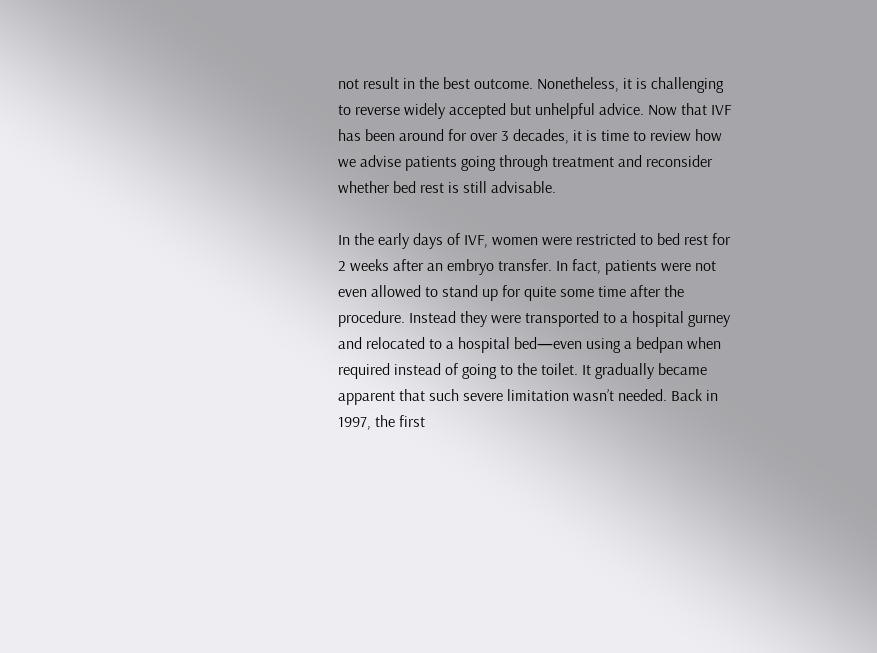not result in the best outcome. Nonetheless, it is challenging to reverse widely accepted but unhelpful advice. Now that IVF has been around for over 3 decades, it is time to review how we advise patients going through treatment and reconsider whether bed rest is still advisable.

In the early days of IVF, women were restricted to bed rest for 2 weeks after an embryo transfer. In fact, patients were not even allowed to stand up for quite some time after the procedure. Instead they were transported to a hospital gurney and relocated to a hospital bed—even using a bedpan when required instead of going to the toilet. It gradually became apparent that such severe limitation wasn’t needed. Back in 1997, the first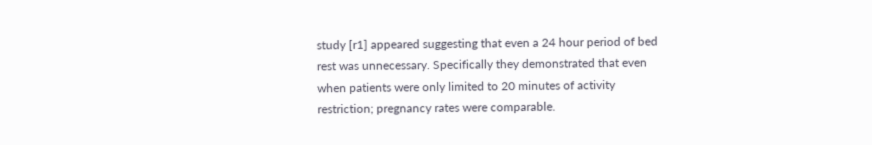study [r1] appeared suggesting that even a 24 hour period of bed rest was unnecessary. Specifically they demonstrated that even when patients were only limited to 20 minutes of activity restriction; pregnancy rates were comparable.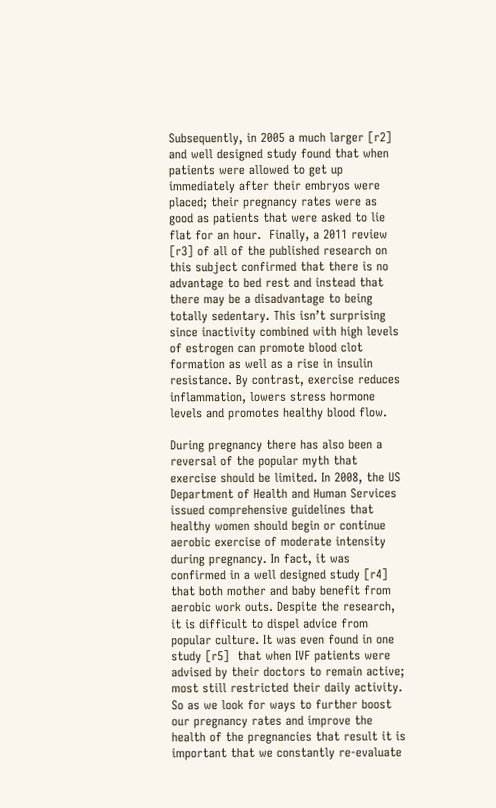Subsequently, in 2005 a much larger [r2] and well designed study found that when patients were allowed to get up immediately after their embryos were placed; their pregnancy rates were as good as patients that were asked to lie flat for an hour.  Finally, a 2011 review [r3] of all of the published research on this subject confirmed that there is no advantage to bed rest and instead that there may be a disadvantage to being totally sedentary. This isn’t surprising since inactivity combined with high levels of estrogen can promote blood clot formation as well as a rise in insulin resistance. By contrast, exercise reduces inflammation, lowers stress hormone levels and promotes healthy blood flow.

During pregnancy there has also been a reversal of the popular myth that exercise should be limited. In 2008, the US Department of Health and Human Services issued comprehensive guidelines that healthy women should begin or continue aerobic exercise of moderate intensity during pregnancy. In fact, it was confirmed in a well designed study [r4] that both mother and baby benefit from aerobic work outs. Despite the research, it is difficult to dispel advice from popular culture. It was even found in one study [r5]  that when IVF patients were advised by their doctors to remain active; most still restricted their daily activity. So as we look for ways to further boost our pregnancy rates and improve the health of the pregnancies that result it is important that we constantly re-evaluate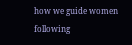how we guide women following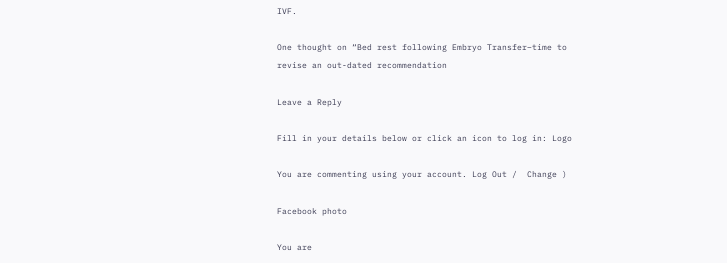IVF.

One thought on “Bed rest following Embryo Transfer–time to revise an out-dated recommendation

Leave a Reply

Fill in your details below or click an icon to log in: Logo

You are commenting using your account. Log Out /  Change )

Facebook photo

You are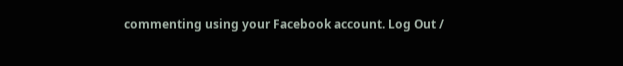commenting using your Facebook account. Log Out /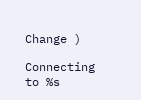Change )

Connecting to %s